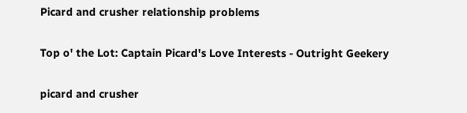Picard and crusher relationship problems

Top o' the Lot: Captain Picard's Love Interests - Outright Geekery

picard and crusher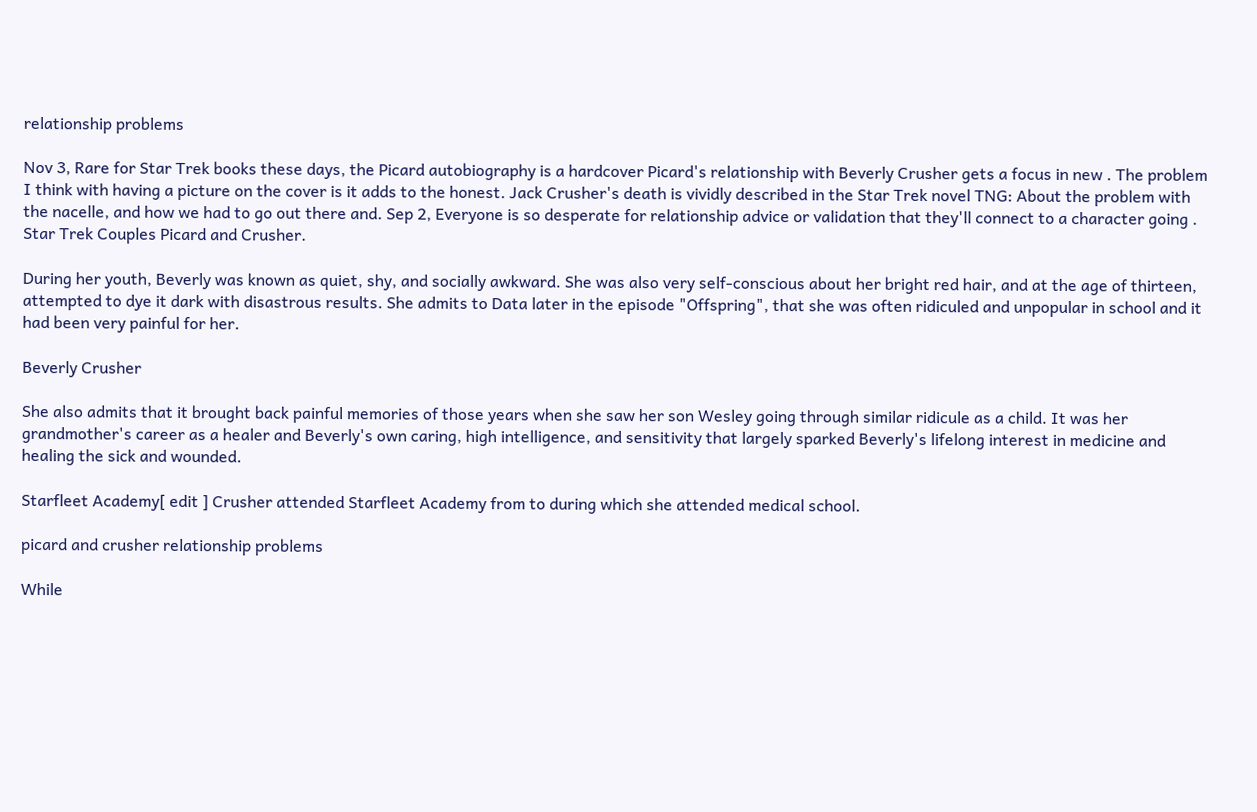relationship problems

Nov 3, Rare for Star Trek books these days, the Picard autobiography is a hardcover Picard's relationship with Beverly Crusher gets a focus in new . The problem I think with having a picture on the cover is it adds to the honest. Jack Crusher's death is vividly described in the Star Trek novel TNG: About the problem with the nacelle, and how we had to go out there and. Sep 2, Everyone is so desperate for relationship advice or validation that they'll connect to a character going . Star Trek Couples Picard and Crusher.

During her youth, Beverly was known as quiet, shy, and socially awkward. She was also very self-conscious about her bright red hair, and at the age of thirteen, attempted to dye it dark with disastrous results. She admits to Data later in the episode "Offspring", that she was often ridiculed and unpopular in school and it had been very painful for her.

Beverly Crusher

She also admits that it brought back painful memories of those years when she saw her son Wesley going through similar ridicule as a child. It was her grandmother's career as a healer and Beverly's own caring, high intelligence, and sensitivity that largely sparked Beverly's lifelong interest in medicine and healing the sick and wounded.

Starfleet Academy[ edit ] Crusher attended Starfleet Academy from to during which she attended medical school.

picard and crusher relationship problems

While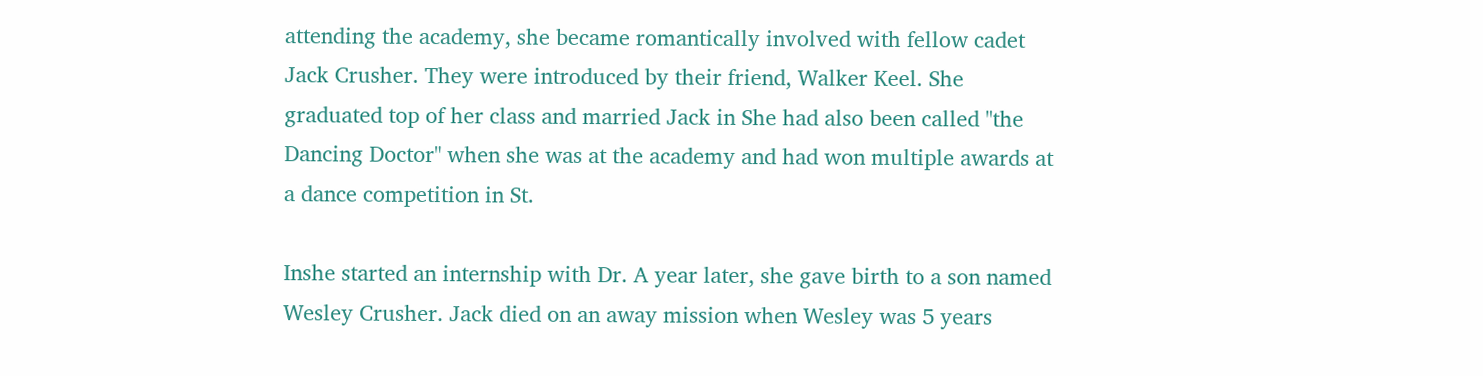attending the academy, she became romantically involved with fellow cadet Jack Crusher. They were introduced by their friend, Walker Keel. She graduated top of her class and married Jack in She had also been called "the Dancing Doctor" when she was at the academy and had won multiple awards at a dance competition in St.

Inshe started an internship with Dr. A year later, she gave birth to a son named Wesley Crusher. Jack died on an away mission when Wesley was 5 years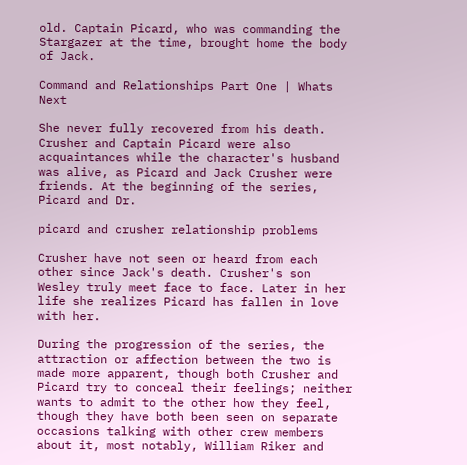old. Captain Picard, who was commanding the Stargazer at the time, brought home the body of Jack.

Command and Relationships Part One | Whats Next

She never fully recovered from his death. Crusher and Captain Picard were also acquaintances while the character's husband was alive, as Picard and Jack Crusher were friends. At the beginning of the series, Picard and Dr.

picard and crusher relationship problems

Crusher have not seen or heard from each other since Jack's death. Crusher's son Wesley truly meet face to face. Later in her life she realizes Picard has fallen in love with her.

During the progression of the series, the attraction or affection between the two is made more apparent, though both Crusher and Picard try to conceal their feelings; neither wants to admit to the other how they feel, though they have both been seen on separate occasions talking with other crew members about it, most notably, William Riker and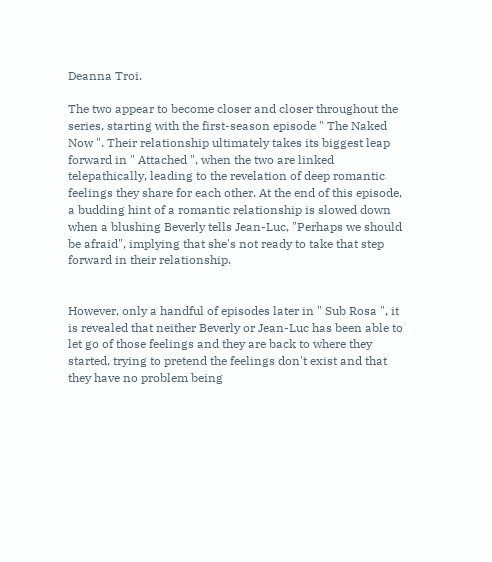Deanna Troi.

The two appear to become closer and closer throughout the series, starting with the first-season episode " The Naked Now ". Their relationship ultimately takes its biggest leap forward in " Attached ", when the two are linked telepathically, leading to the revelation of deep romantic feelings they share for each other. At the end of this episode, a budding hint of a romantic relationship is slowed down when a blushing Beverly tells Jean-Luc, "Perhaps we should be afraid", implying that she's not ready to take that step forward in their relationship.


However, only a handful of episodes later in " Sub Rosa ", it is revealed that neither Beverly or Jean-Luc has been able to let go of those feelings and they are back to where they started, trying to pretend the feelings don't exist and that they have no problem being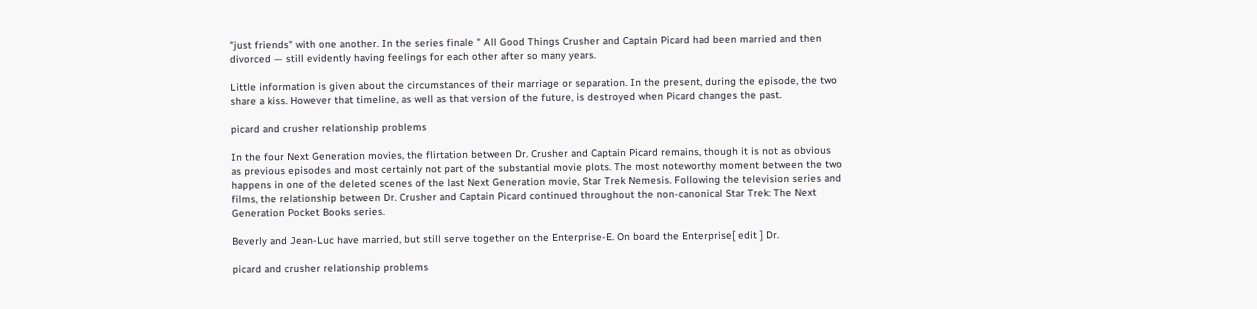"just friends" with one another. In the series finale " All Good Things Crusher and Captain Picard had been married and then divorced — still evidently having feelings for each other after so many years.

Little information is given about the circumstances of their marriage or separation. In the present, during the episode, the two share a kiss. However that timeline, as well as that version of the future, is destroyed when Picard changes the past.

picard and crusher relationship problems

In the four Next Generation movies, the flirtation between Dr. Crusher and Captain Picard remains, though it is not as obvious as previous episodes and most certainly not part of the substantial movie plots. The most noteworthy moment between the two happens in one of the deleted scenes of the last Next Generation movie, Star Trek Nemesis. Following the television series and films, the relationship between Dr. Crusher and Captain Picard continued throughout the non-canonical Star Trek: The Next Generation Pocket Books series.

Beverly and Jean-Luc have married, but still serve together on the Enterprise-E. On board the Enterprise[ edit ] Dr.

picard and crusher relationship problems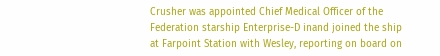Crusher was appointed Chief Medical Officer of the Federation starship Enterprise-D inand joined the ship at Farpoint Station with Wesley, reporting on board on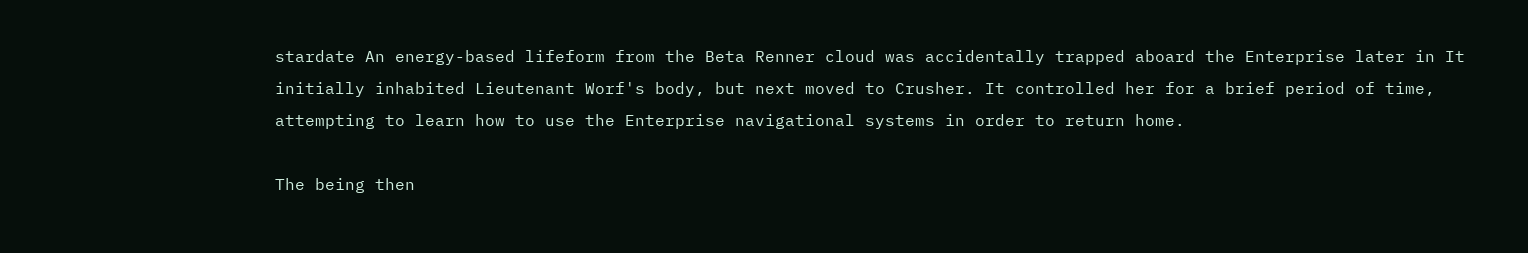stardate An energy-based lifeform from the Beta Renner cloud was accidentally trapped aboard the Enterprise later in It initially inhabited Lieutenant Worf's body, but next moved to Crusher. It controlled her for a brief period of time, attempting to learn how to use the Enterprise navigational systems in order to return home.

The being then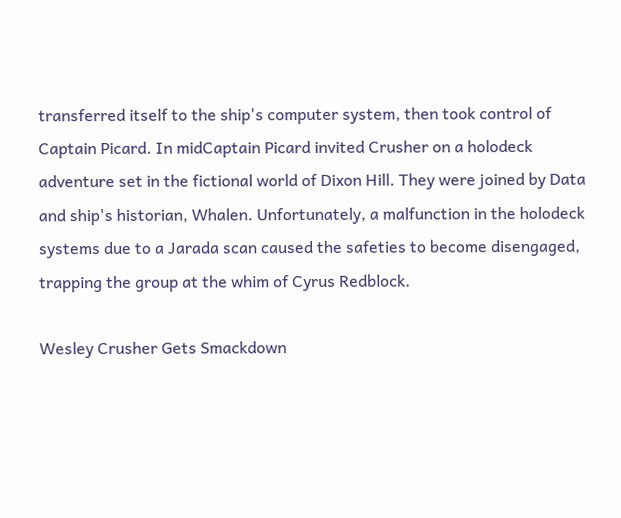transferred itself to the ship's computer system, then took control of Captain Picard. In midCaptain Picard invited Crusher on a holodeck adventure set in the fictional world of Dixon Hill. They were joined by Data and ship's historian, Whalen. Unfortunately, a malfunction in the holodeck systems due to a Jarada scan caused the safeties to become disengaged, trapping the group at the whim of Cyrus Redblock.

Wesley Crusher Gets Smackdown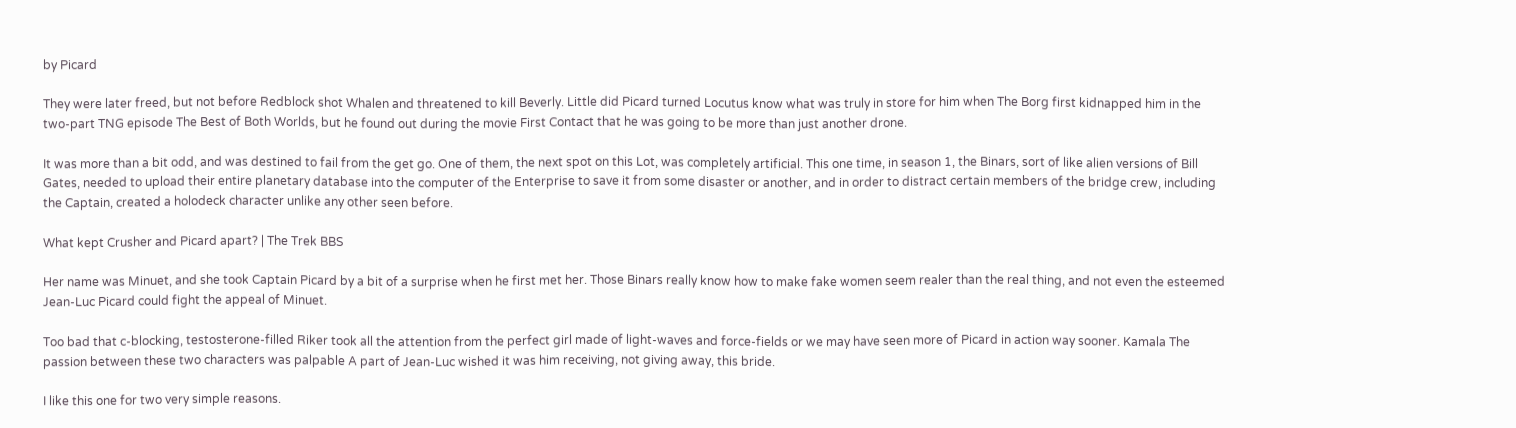by Picard

They were later freed, but not before Redblock shot Whalen and threatened to kill Beverly. Little did Picard turned Locutus know what was truly in store for him when The Borg first kidnapped him in the two-part TNG episode The Best of Both Worlds, but he found out during the movie First Contact that he was going to be more than just another drone.

It was more than a bit odd, and was destined to fail from the get go. One of them, the next spot on this Lot, was completely artificial. This one time, in season 1, the Binars, sort of like alien versions of Bill Gates, needed to upload their entire planetary database into the computer of the Enterprise to save it from some disaster or another, and in order to distract certain members of the bridge crew, including the Captain, created a holodeck character unlike any other seen before.

What kept Crusher and Picard apart? | The Trek BBS

Her name was Minuet, and she took Captain Picard by a bit of a surprise when he first met her. Those Binars really know how to make fake women seem realer than the real thing, and not even the esteemed Jean-Luc Picard could fight the appeal of Minuet.

Too bad that c-blocking, testosterone-filled Riker took all the attention from the perfect girl made of light-waves and force-fields or we may have seen more of Picard in action way sooner. Kamala The passion between these two characters was palpable A part of Jean-Luc wished it was him receiving, not giving away, this bride.

I like this one for two very simple reasons.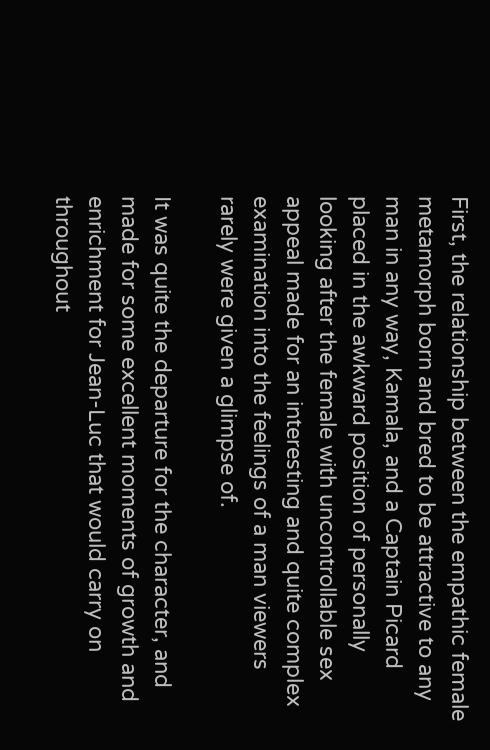First, the relationship between the empathic female metamorph born and bred to be attractive to any man in any way, Kamala, and a Captain Picard placed in the awkward position of personally looking after the female with uncontrollable sex appeal made for an interesting and quite complex examination into the feelings of a man viewers rarely were given a glimpse of.

It was quite the departure for the character, and made for some excellent moments of growth and enrichment for Jean-Luc that would carry on throughout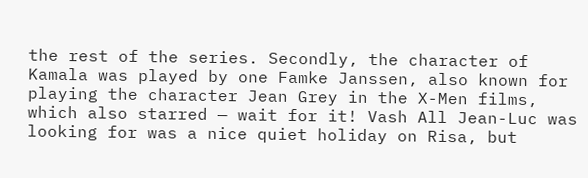the rest of the series. Secondly, the character of Kamala was played by one Famke Janssen, also known for playing the character Jean Grey in the X-Men films, which also starred — wait for it! Vash All Jean-Luc was looking for was a nice quiet holiday on Risa, but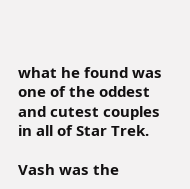what he found was one of the oddest and cutest couples in all of Star Trek.

Vash was the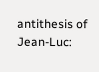antithesis of Jean-Luc: